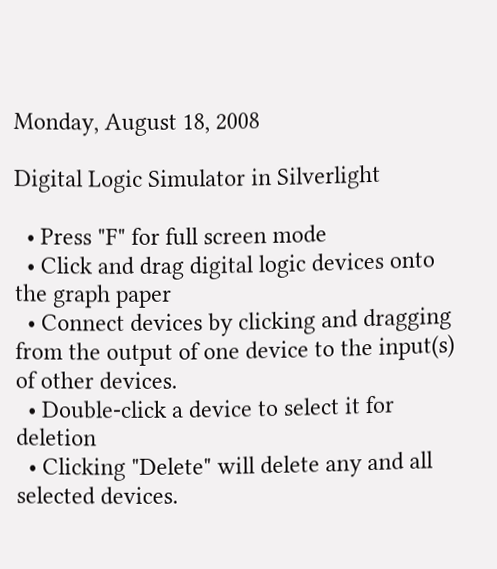Monday, August 18, 2008

Digital Logic Simulator in Silverlight

  • Press "F" for full screen mode
  • Click and drag digital logic devices onto the graph paper
  • Connect devices by clicking and dragging from the output of one device to the input(s) of other devices.
  • Double-click a device to select it for deletion
  • Clicking "Delete" will delete any and all selected devices.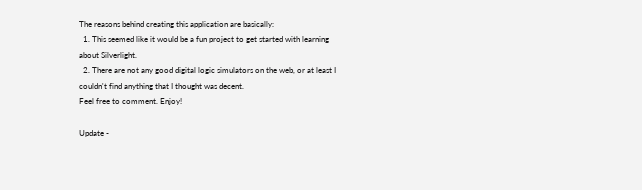The reasons behind creating this application are basically:
  1. This seemed like it would be a fun project to get started with learning about Silverlight.
  2. There are not any good digital logic simulators on the web, or at least I couldn't find anything that I thought was decent.
Feel free to comment. Enjoy!

Update -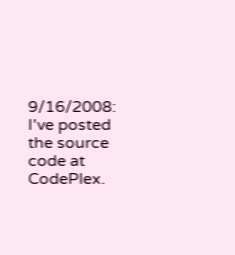9/16/2008: I've posted the source code at CodePlex.